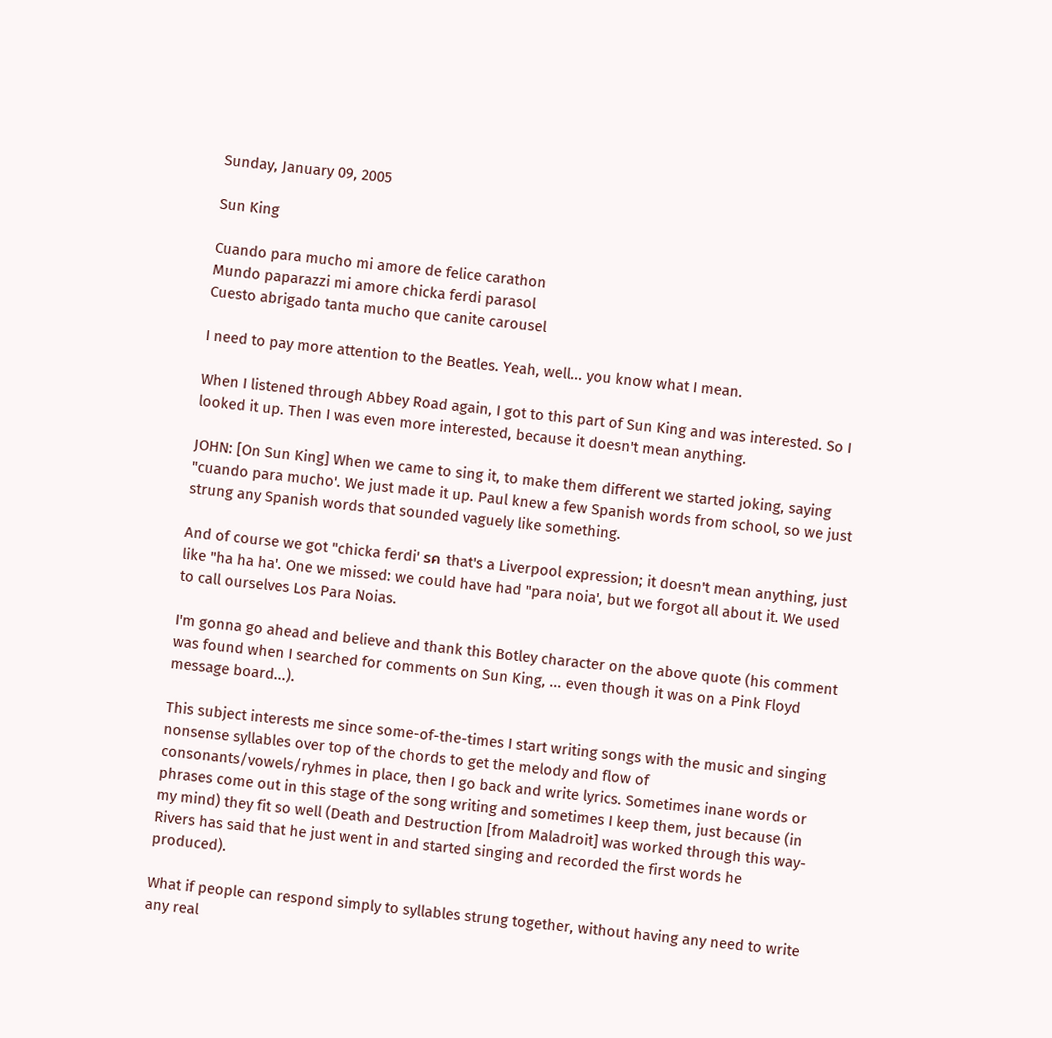Sunday, January 09, 2005

Sun King

Cuando para mucho mi amore de felice carathon
Mundo paparazzi mi amore chicka ferdi parasol
Cuesto abrigado tanta mucho que canite carousel

I need to pay more attention to the Beatles. Yeah, well... you know what I mean.

When I listened through Abbey Road again, I got to this part of Sun King and was interested. So I looked it up. Then I was even more interested, because it doesn't mean anything.

JOHN: [On Sun King] When we came to sing it, to make them different we started joking, saying "cuando para mucho'. We just made it up. Paul knew a few Spanish words from school, so we just strung any Spanish words that sounded vaguely like something.

And of course we got "chicka ferdi' รค that's a Liverpool expression; it doesn't mean anything, just like "ha ha ha'. One we missed: we could have had "para noia', but we forgot all about it. We used to call ourselves Los Para Noias.

I'm gonna go ahead and believe and thank this Botley character on the above quote (his comment was found when I searched for comments on Sun King, ... even though it was on a Pink Floyd message board...).

This subject interests me since some-of-the-times I start writing songs with the music and singing nonsense syllables over top of the chords to get the melody and flow of consonants/vowels/ryhmes in place, then I go back and write lyrics. Sometimes inane words or phrases come out in this stage of the song writing and sometimes I keep them, just because (in my mind) they fit so well (Death and Destruction [from Maladroit] was worked through this way- Rivers has said that he just went in and started singing and recorded the first words he produced).

What if people can respond simply to syllables strung together, without having any need to write any real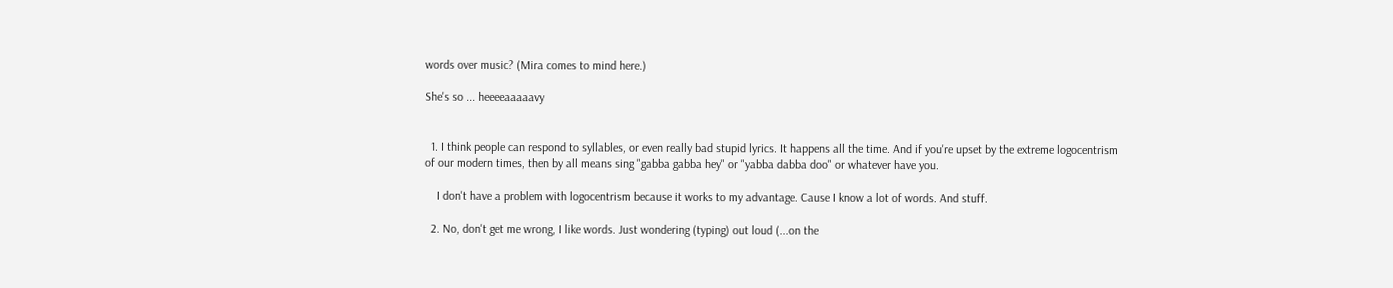words over music? (Mira comes to mind here.)

She's so ... heeeeaaaaavy


  1. I think people can respond to syllables, or even really bad stupid lyrics. It happens all the time. And if you're upset by the extreme logocentrism of our modern times, then by all means sing "gabba gabba hey" or "yabba dabba doo" or whatever have you.

    I don't have a problem with logocentrism because it works to my advantage. Cause I know a lot of words. And stuff.

  2. No, don't get me wrong, I like words. Just wondering (typing) out loud (...on the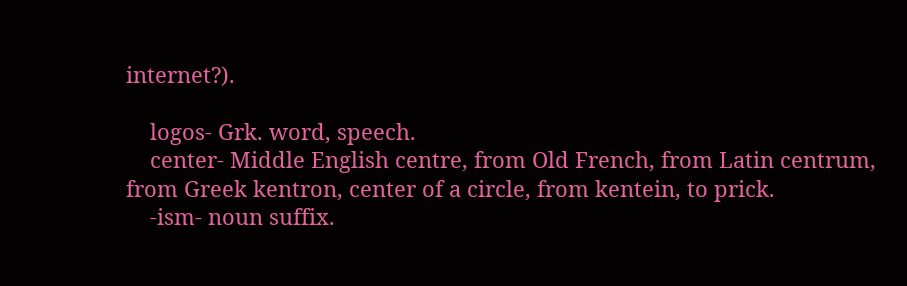internet?).

    logos- Grk. word, speech.
    center- Middle English centre, from Old French, from Latin centrum, from Greek kentron, center of a circle, from kentein, to prick.
    -ism- noun suffix.